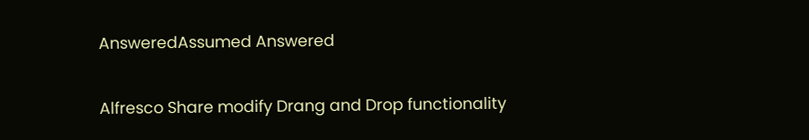AnsweredAssumed Answered

Alfresco Share modify Drang and Drop functionality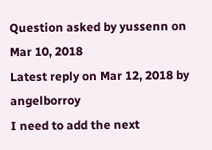Question asked by yussenn on Mar 10, 2018
Latest reply on Mar 12, 2018 by angelborroy
I need to add the next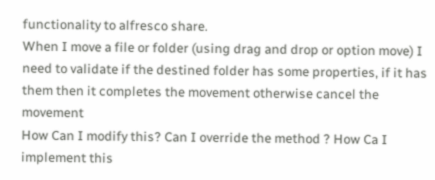functionality to alfresco share.
When I move a file or folder (using drag and drop or option move) I need to validate if the destined folder has some properties, if it has them then it completes the movement otherwise cancel the movement
How Can I modify this? Can I override the method ? How Ca I implement this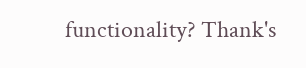functionality? Thank's